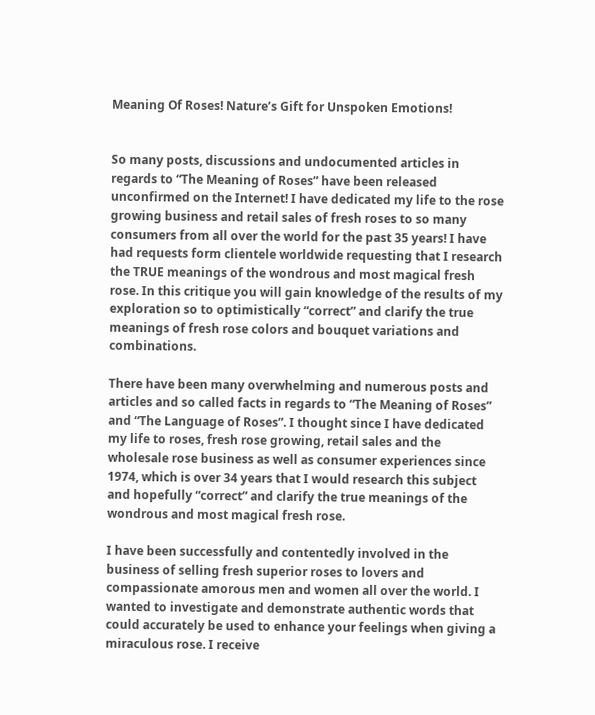Meaning Of Roses! Nature’s Gift for Unspoken Emotions!


So many posts, discussions and undocumented articles in regards to “The Meaning of Roses” have been released unconfirmed on the Internet! I have dedicated my life to the rose growing business and retail sales of fresh roses to so many consumers from all over the world for the past 35 years! I have had requests form clientele worldwide requesting that I research the TRUE meanings of the wondrous and most magical fresh rose. In this critique you will gain knowledge of the results of my exploration so to optimistically “correct” and clarify the true meanings of fresh rose colors and bouquet variations and combinations.

There have been many overwhelming and numerous posts and articles and so called facts in regards to “The Meaning of Roses” and “The Language of Roses”. I thought since I have dedicated my life to roses, fresh rose growing, retail sales and the wholesale rose business as well as consumer experiences since 1974, which is over 34 years that I would research this subject and hopefully “correct” and clarify the true meanings of the wondrous and most magical fresh rose.

I have been successfully and contentedly involved in the business of selling fresh superior roses to lovers and compassionate amorous men and women all over the world. I wanted to investigate and demonstrate authentic words that could accurately be used to enhance your feelings when giving a miraculous rose. I receive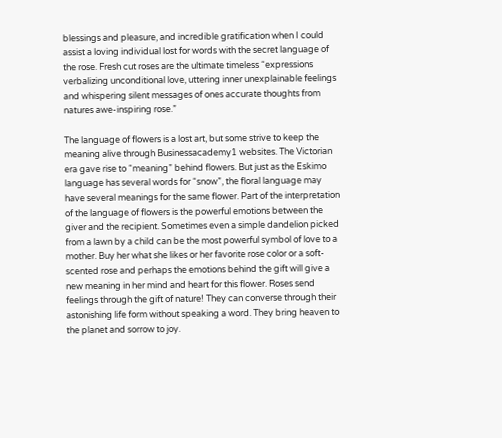blessings and pleasure, and incredible gratification when I could assist a loving individual lost for words with the secret language of the rose. Fresh cut roses are the ultimate timeless “expressions verbalizing unconditional love, uttering inner unexplainable feelings and whispering silent messages of ones accurate thoughts from natures awe-inspiring rose.”

The language of flowers is a lost art, but some strive to keep the meaning alive through Businessacademy1 websites. The Victorian era gave rise to “meaning” behind flowers. But just as the Eskimo language has several words for “snow”, the floral language may have several meanings for the same flower. Part of the interpretation of the language of flowers is the powerful emotions between the giver and the recipient. Sometimes even a simple dandelion picked from a lawn by a child can be the most powerful symbol of love to a mother. Buy her what she likes or her favorite rose color or a soft-scented rose and perhaps the emotions behind the gift will give a new meaning in her mind and heart for this flower. Roses send feelings through the gift of nature! They can converse through their astonishing life form without speaking a word. They bring heaven to the planet and sorrow to joy.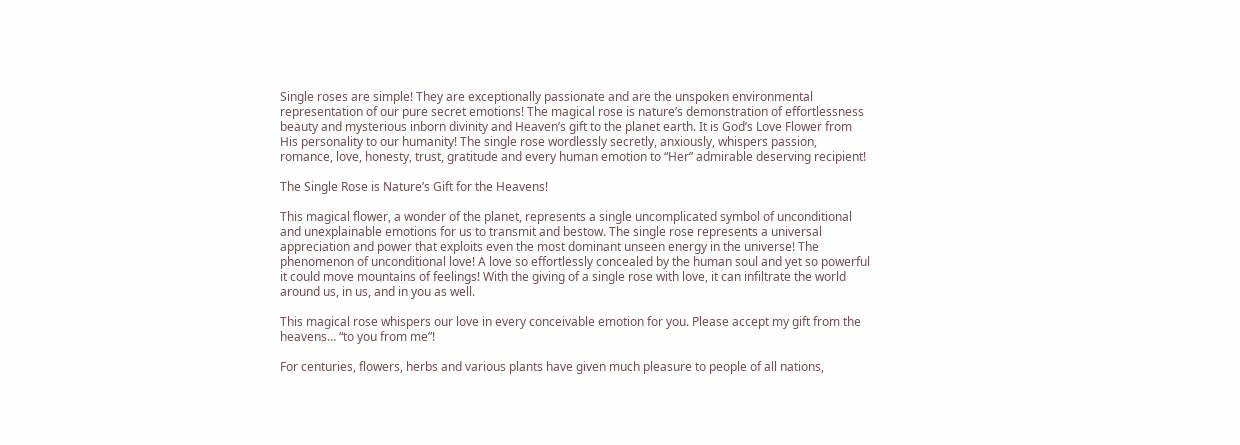Single roses are simple! They are exceptionally passionate and are the unspoken environmental representation of our pure secret emotions! The magical rose is nature’s demonstration of effortlessness beauty and mysterious inborn divinity and Heaven’s gift to the planet earth. It is God’s Love Flower from His personality to our humanity! The single rose wordlessly secretly, anxiously, whispers passion, romance, love, honesty, trust, gratitude and every human emotion to “Her” admirable deserving recipient!

The Single Rose is Nature’s Gift for the Heavens!

This magical flower, a wonder of the planet, represents a single uncomplicated symbol of unconditional and unexplainable emotions for us to transmit and bestow. The single rose represents a universal appreciation and power that exploits even the most dominant unseen energy in the universe! The phenomenon of unconditional love! A love so effortlessly concealed by the human soul and yet so powerful it could move mountains of feelings! With the giving of a single rose with love, it can infiltrate the world around us, in us, and in you as well.

This magical rose whispers our love in every conceivable emotion for you. Please accept my gift from the heavens… “to you from me”!

For centuries, flowers, herbs and various plants have given much pleasure to people of all nations,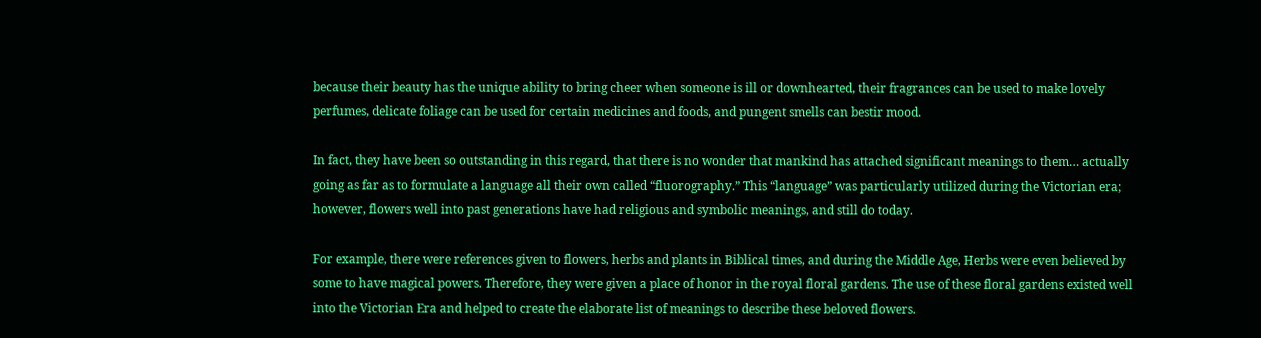because their beauty has the unique ability to bring cheer when someone is ill or downhearted, their fragrances can be used to make lovely perfumes, delicate foliage can be used for certain medicines and foods, and pungent smells can bestir mood.

In fact, they have been so outstanding in this regard, that there is no wonder that mankind has attached significant meanings to them… actually going as far as to formulate a language all their own called “fluorography.” This “language” was particularly utilized during the Victorian era; however, flowers well into past generations have had religious and symbolic meanings, and still do today.

For example, there were references given to flowers, herbs and plants in Biblical times, and during the Middle Age, Herbs were even believed by some to have magical powers. Therefore, they were given a place of honor in the royal floral gardens. The use of these floral gardens existed well into the Victorian Era and helped to create the elaborate list of meanings to describe these beloved flowers.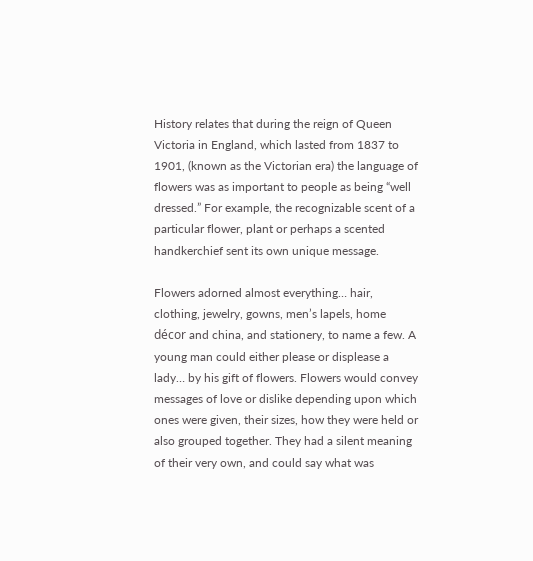History relates that during the reign of Queen Victoria in England, which lasted from 1837 to 1901, (known as the Victorian era) the language of flowers was as important to people as being “well dressed.” For example, the recognizable scent of a particular flower, plant or perhaps a scented handkerchief sent its own unique message.

Flowers adorned almost everything… hair, clothing, jewelry, gowns, men’s lapels, home décor and china, and stationery, to name a few. A young man could either please or displease a lady… by his gift of flowers. Flowers would convey messages of love or dislike depending upon which ones were given, their sizes, how they were held or also grouped together. They had a silent meaning of their very own, and could say what was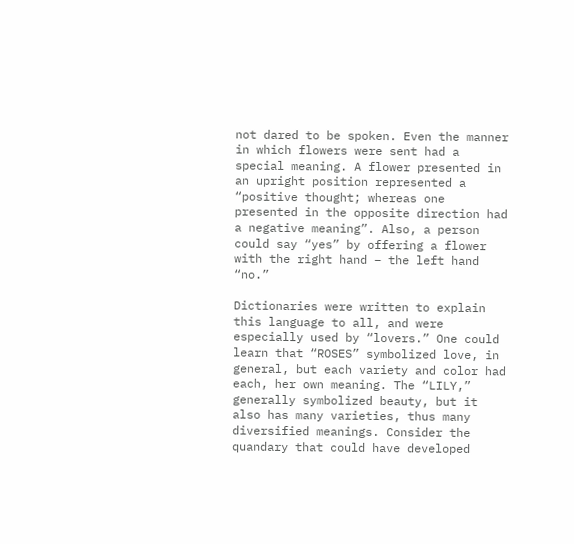not dared to be spoken. Even the manner in which flowers were sent had a special meaning. A flower presented in an upright position represented a “positive thought; whereas one presented in the opposite direction had a negative meaning”. Also, a person could say “yes” by offering a flower with the right hand – the left hand “no.”

Dictionaries were written to explain this language to all, and were especially used by “lovers.” One could learn that “ROSES” symbolized love, in general, but each variety and color had each, her own meaning. The “LILY,” generally symbolized beauty, but it also has many varieties, thus many diversified meanings. Consider the quandary that could have developed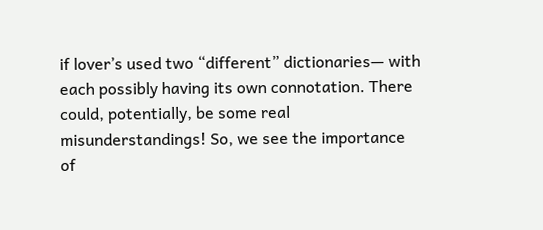if lover’s used two “different” dictionaries— with each possibly having its own connotation. There could, potentially, be some real misunderstandings! So, we see the importance of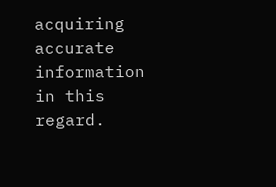acquiring accurate information in this regard.